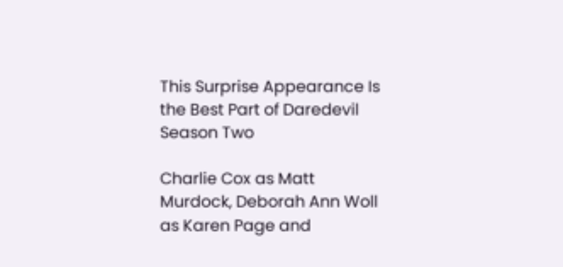This Surprise Appearance Is the Best Part of Daredevil Season Two

Charlie Cox as Matt Murdock, Deborah Ann Woll as Karen Page and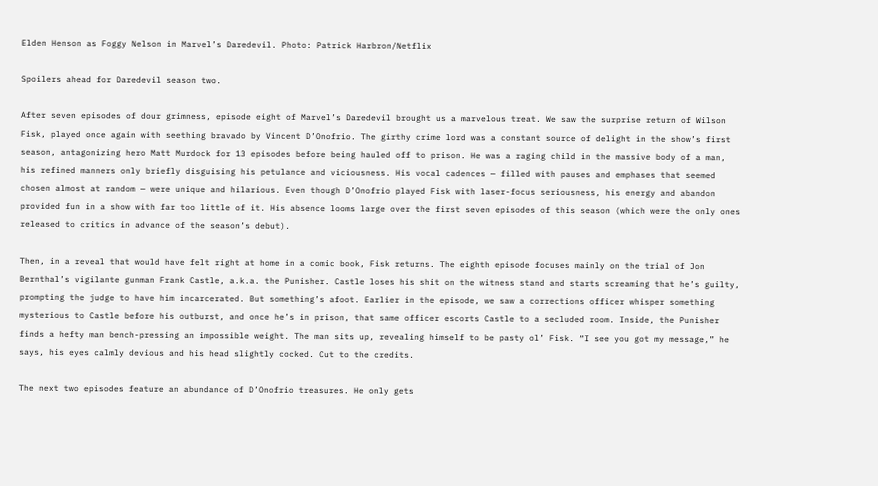Elden Henson as Foggy Nelson in Marvel’s Daredevil. Photo: Patrick Harbron/Netflix

Spoilers ahead for Daredevil season two.

After seven episodes of dour grimness, episode eight of Marvel’s Daredevil brought us a marvelous treat. We saw the surprise return of Wilson Fisk, played once again with seething bravado by Vincent D’Onofrio. The girthy crime lord was a constant source of delight in the show’s first season, antagonizing hero Matt Murdock for 13 episodes before being hauled off to prison. He was a raging child in the massive body of a man, his refined manners only briefly disguising his petulance and viciousness. His vocal cadences — filled with pauses and emphases that seemed chosen almost at random — were unique and hilarious. Even though D’Onofrio played Fisk with laser-focus seriousness, his energy and abandon provided fun in a show with far too little of it. His absence looms large over the first seven episodes of this season (which were the only ones released to critics in advance of the season’s debut).

Then, in a reveal that would have felt right at home in a comic book, Fisk returns. The eighth episode focuses mainly on the trial of Jon Bernthal’s vigilante gunman Frank Castle, a.k.a. the Punisher. Castle loses his shit on the witness stand and starts screaming that he’s guilty, prompting the judge to have him incarcerated. But something’s afoot. Earlier in the episode, we saw a corrections officer whisper something mysterious to Castle before his outburst, and once he’s in prison, that same officer escorts Castle to a secluded room. Inside, the Punisher finds a hefty man bench-pressing an impossible weight. The man sits up, revealing himself to be pasty ol’ Fisk. “I see you got my message,” he says, his eyes calmly devious and his head slightly cocked. Cut to the credits.

The next two episodes feature an abundance of D’Onofrio treasures. He only gets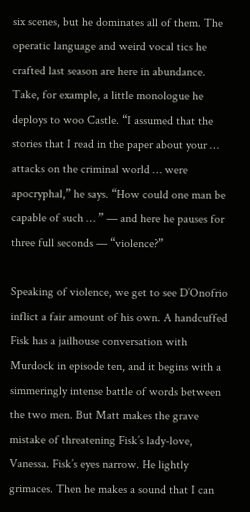six scenes, but he dominates all of them. The operatic language and weird vocal tics he crafted last season are here in abundance. Take, for example, a little monologue he deploys to woo Castle. “I assumed that the stories that I read in the paper about your … attacks on the criminal world … were apocryphal,” he says. “How could one man be capable of such … ” — and here he pauses for three full seconds — “violence?”

Speaking of violence, we get to see D’Onofrio inflict a fair amount of his own. A handcuffed Fisk has a jailhouse conversation with Murdock in episode ten, and it begins with a simmeringly intense battle of words between the two men. But Matt makes the grave mistake of threatening Fisk’s lady-love, Vanessa. Fisk’s eyes narrow. He lightly grimaces. Then he makes a sound that I can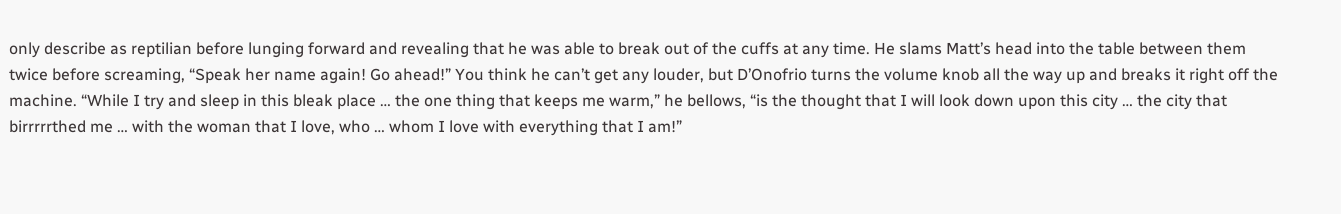only describe as reptilian before lunging forward and revealing that he was able to break out of the cuffs at any time. He slams Matt’s head into the table between them twice before screaming, “Speak her name again! Go ahead!” You think he can’t get any louder, but D’Onofrio turns the volume knob all the way up and breaks it right off the machine. “While I try and sleep in this bleak place … the one thing that keeps me warm,” he bellows, “is the thought that I will look down upon this city … the city that birrrrrthed me … with the woman that I love, who … whom I love with everything that I am!”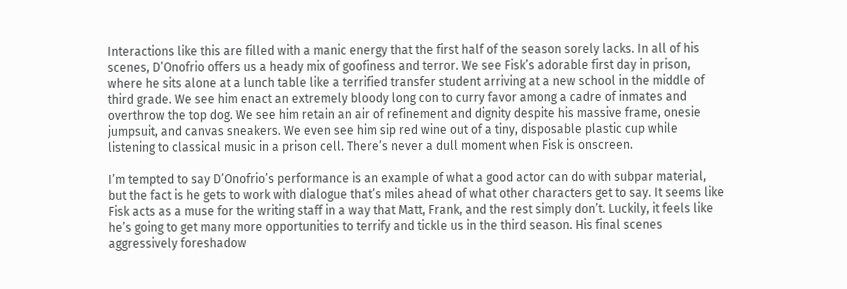Interactions like this are filled with a manic energy that the first half of the season sorely lacks. In all of his scenes, D’Onofrio offers us a heady mix of goofiness and terror. We see Fisk’s adorable first day in prison, where he sits alone at a lunch table like a terrified transfer student arriving at a new school in the middle of third grade. We see him enact an extremely bloody long con to curry favor among a cadre of inmates and overthrow the top dog. We see him retain an air of refinement and dignity despite his massive frame, onesie jumpsuit, and canvas sneakers. We even see him sip red wine out of a tiny, disposable plastic cup while listening to classical music in a prison cell. There’s never a dull moment when Fisk is onscreen.

I’m tempted to say D’Onofrio’s performance is an example of what a good actor can do with subpar material, but the fact is he gets to work with dialogue that’s miles ahead of what other characters get to say. It seems like Fisk acts as a muse for the writing staff in a way that Matt, Frank, and the rest simply don’t. Luckily, it feels like he’s going to get many more opportunities to terrify and tickle us in the third season. His final scenes aggressively foreshadow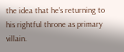the idea that he’s returning to his rightful throne as primary villain.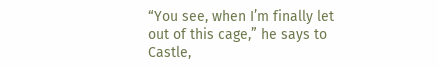“You see, when I’m finally let out of this cage,” he says to Castle,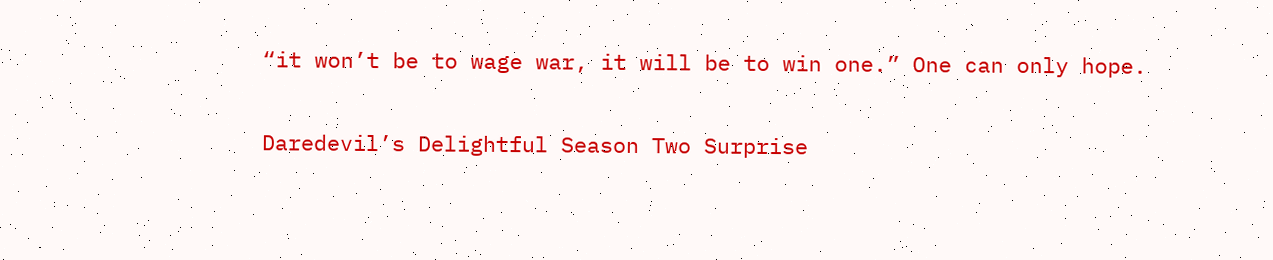“it won’t be to wage war, it will be to win one.” One can only hope.

Daredevil’s Delightful Season Two Surprise